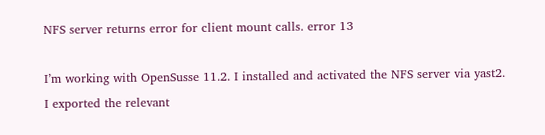NFS server returns error for client mount calls. error 13

I’m working with OpenSusse 11.2. I installed and activated the NFS server via yast2.
I exported the relevant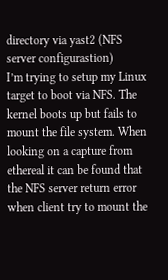directory via yast2 (NFS server configurastion)
I’m trying to setup my Linux target to boot via NFS. The kernel boots up but fails to mount the file system. When looking on a capture from ethereal it can be found that the NFS server return error when client try to mount the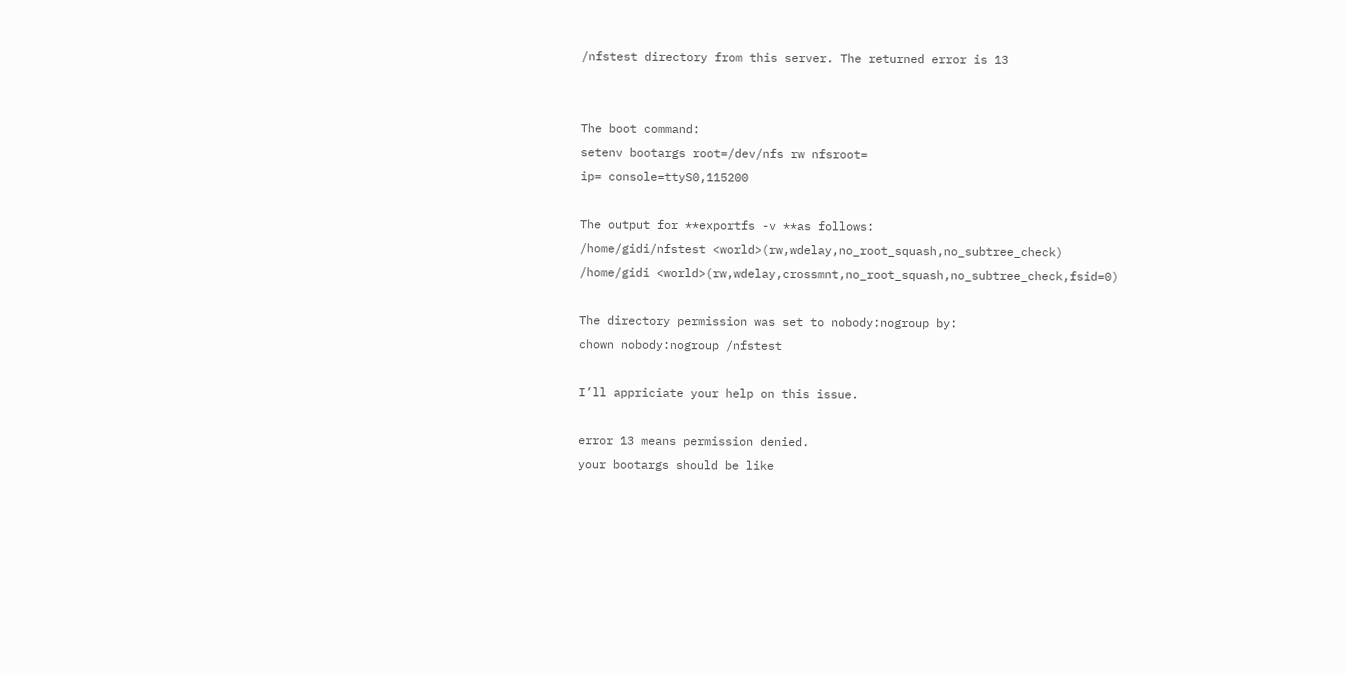/nfstest directory from this server. The returned error is 13


The boot command:
setenv bootargs root=/dev/nfs rw nfsroot=
ip= console=ttyS0,115200

The output for **exportfs -v **as follows:
/home/gidi/nfstest <world>(rw,wdelay,no_root_squash,no_subtree_check)
/home/gidi <world>(rw,wdelay,crossmnt,no_root_squash,no_subtree_check,fsid=0)

The directory permission was set to nobody:nogroup by:
chown nobody:nogroup /nfstest

I’ll appriciate your help on this issue.

error 13 means permission denied.
your bootargs should be like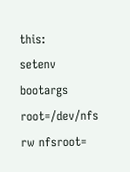this:
setenv bootargs root=/dev/nfs rw nfsroot=